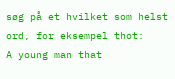søg på et hvilket som helst ord, for eksempel thot:
A young man that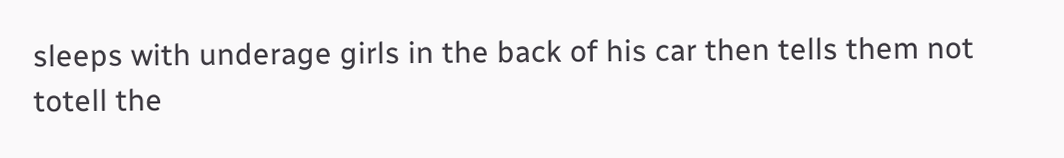sleeps with underage girls in the back of his car then tells them not totell the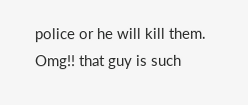police or he will kill them.
Omg!! that guy is such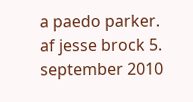a paedo parker.
af jesse brock 5. september 2010